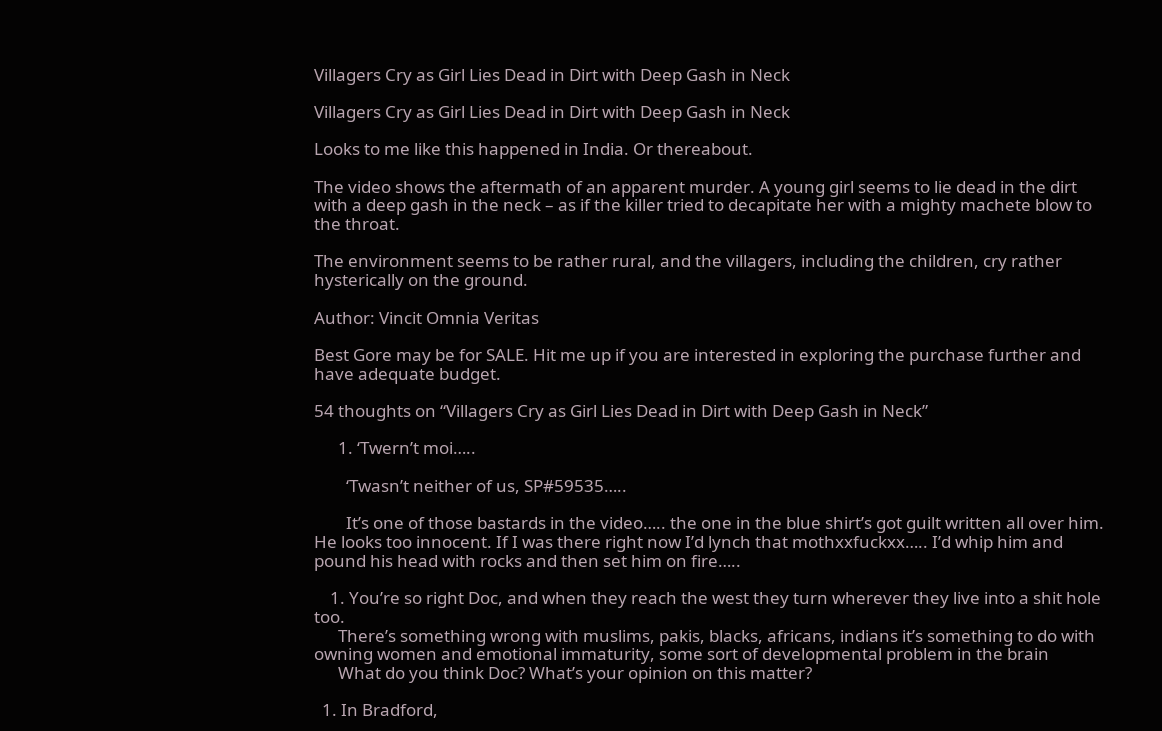Villagers Cry as Girl Lies Dead in Dirt with Deep Gash in Neck

Villagers Cry as Girl Lies Dead in Dirt with Deep Gash in Neck

Looks to me like this happened in India. Or thereabout.

The video shows the aftermath of an apparent murder. A young girl seems to lie dead in the dirt with a deep gash in the neck – as if the killer tried to decapitate her with a mighty machete blow to the throat.

The environment seems to be rather rural, and the villagers, including the children, cry rather hysterically on the ground.

Author: Vincit Omnia Veritas

Best Gore may be for SALE. Hit me up if you are interested in exploring the purchase further and have adequate budget.

54 thoughts on “Villagers Cry as Girl Lies Dead in Dirt with Deep Gash in Neck”

      1. ‘Twern’t moi…..

        ‘Twasn’t neither of us, SP#59535…..

        It’s one of those bastards in the video….. the one in the blue shirt’s got guilt written all over him. He looks too innocent. If I was there right now I’d lynch that mothxxfuckxx….. I’d whip him and pound his head with rocks and then set him on fire…..

    1. You’re so right Doc, and when they reach the west they turn wherever they live into a shit hole too.
      There’s something wrong with muslims, pakis, blacks, africans, indians it’s something to do with owning women and emotional immaturity, some sort of developmental problem in the brain
      What do you think Doc? What’s your opinion on this matter?

  1. In Bradford,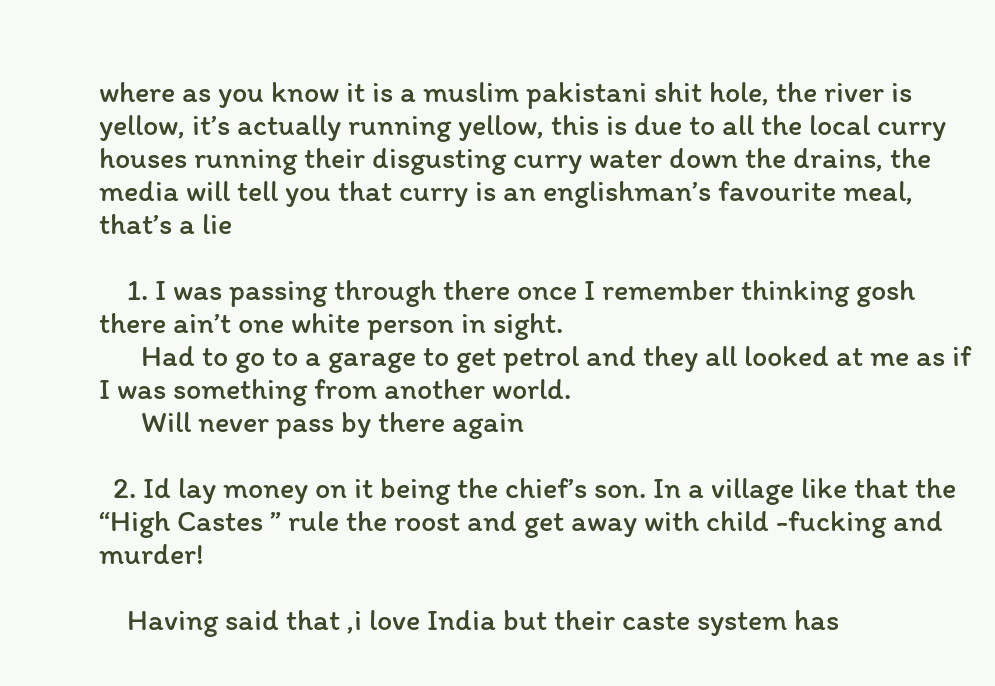where as you know it is a muslim pakistani shit hole, the river is yellow, it’s actually running yellow, this is due to all the local curry houses running their disgusting curry water down the drains, the media will tell you that curry is an englishman’s favourite meal, that’s a lie

    1. I was passing through there once I remember thinking gosh there ain’t one white person in sight.
      Had to go to a garage to get petrol and they all looked at me as if I was something from another world.
      Will never pass by there again

  2. Id lay money on it being the chief’s son. In a village like that the “High Castes ” rule the roost and get away with child -fucking and murder!

    Having said that ,i love India but their caste system has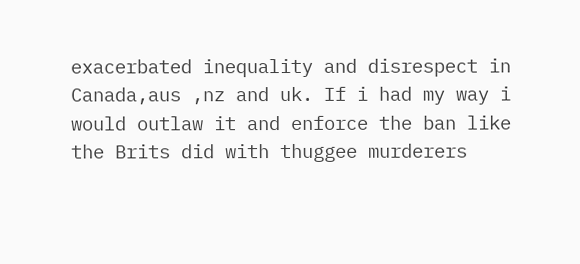exacerbated inequality and disrespect in Canada,aus ,nz and uk. If i had my way i would outlaw it and enforce the ban like the Brits did with thuggee murderers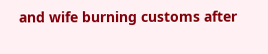and wife burning customs after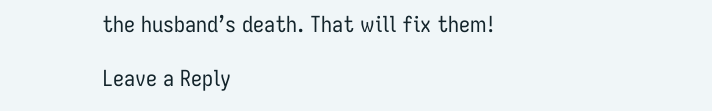the husband’s death. That will fix them!

Leave a Reply